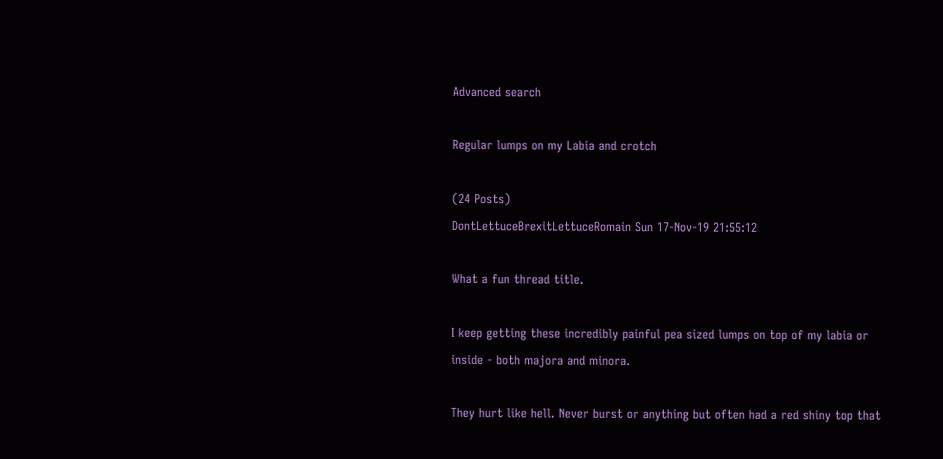Advanced search

Regular lumps on my Labia and crotch

(24 Posts)
DontLettuceBrexitLettuceRomain Sun 17-Nov-19 21:55:12

What a fun thread title.

I keep getting these incredibly painful pea sized lumps on top of my labia or inside - both majora and minora.

They hurt like hell. Never burst or anything but often had a red shiny top that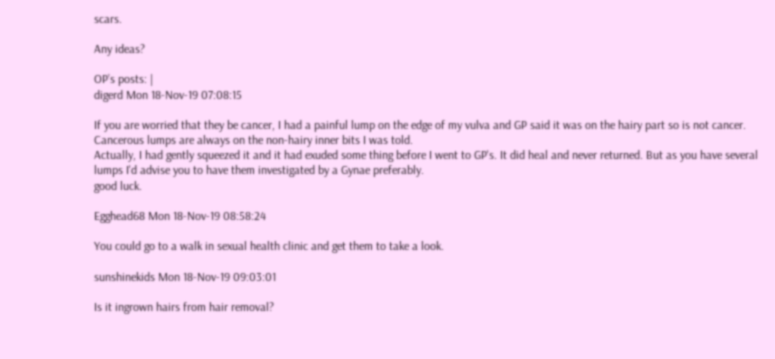scars.

Any ideas?

OP’s posts: |
digerd Mon 18-Nov-19 07:08:15

If you are worried that they be cancer, I had a painful lump on the edge of my vulva and GP said it was on the hairy part so is not cancer. Cancerous lumps are always on the non-hairy inner bits I was told.
Actually, I had gently squeezed it and it had exuded some thing before I went to GP's. It did heal and never returned. But as you have several lumps I'd advise you to have them investigated by a Gynae preferably.
good luck.

Egghead68 Mon 18-Nov-19 08:58:24

You could go to a walk in sexual health clinic and get them to take a look.

sunshinekids Mon 18-Nov-19 09:03:01

Is it ingrown hairs from hair removal?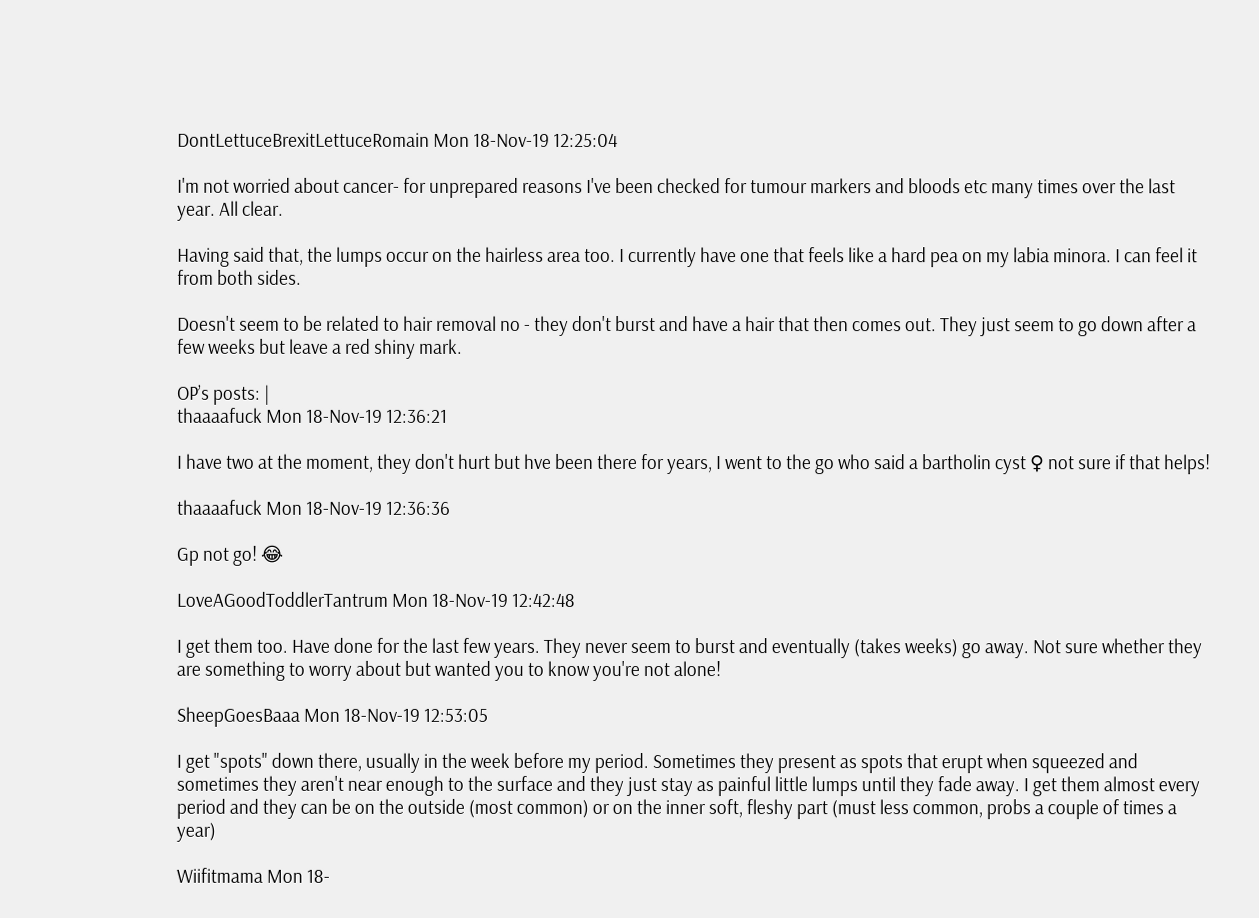DontLettuceBrexitLettuceRomain Mon 18-Nov-19 12:25:04

I'm not worried about cancer- for unprepared reasons I've been checked for tumour markers and bloods etc many times over the last year. All clear.

Having said that, the lumps occur on the hairless area too. I currently have one that feels like a hard pea on my labia minora. I can feel it from both sides.

Doesn't seem to be related to hair removal no - they don't burst and have a hair that then comes out. They just seem to go down after a few weeks but leave a red shiny mark.

OP’s posts: |
thaaaafuck Mon 18-Nov-19 12:36:21

I have two at the moment, they don't hurt but hve been there for years, I went to the go who said a bartholin cyst ♀ not sure if that helps!

thaaaafuck Mon 18-Nov-19 12:36:36

Gp not go! 😂

LoveAGoodToddlerTantrum Mon 18-Nov-19 12:42:48

I get them too. Have done for the last few years. They never seem to burst and eventually (takes weeks) go away. Not sure whether they are something to worry about but wanted you to know you're not alone!

SheepGoesBaaa Mon 18-Nov-19 12:53:05

I get "spots" down there, usually in the week before my period. Sometimes they present as spots that erupt when squeezed and sometimes they aren't near enough to the surface and they just stay as painful little lumps until they fade away. I get them almost every period and they can be on the outside (most common) or on the inner soft, fleshy part (must less common, probs a couple of times a year)

Wiifitmama Mon 18-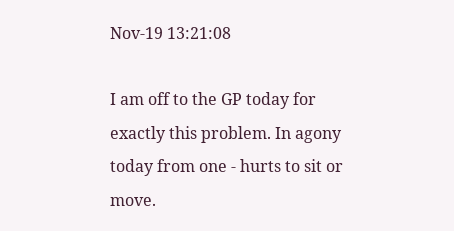Nov-19 13:21:08

I am off to the GP today for exactly this problem. In agony today from one - hurts to sit or move.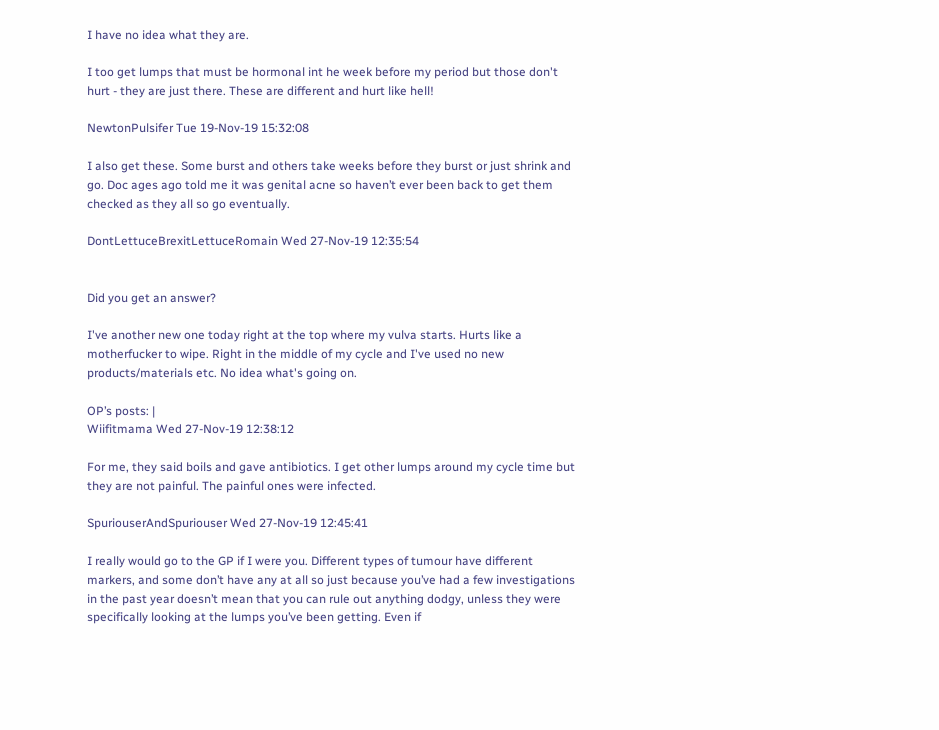I have no idea what they are.

I too get lumps that must be hormonal int he week before my period but those don't hurt - they are just there. These are different and hurt like hell!

NewtonPulsifer Tue 19-Nov-19 15:32:08

I also get these. Some burst and others take weeks before they burst or just shrink and go. Doc ages ago told me it was genital acne so haven’t ever been back to get them checked as they all so go eventually.

DontLettuceBrexitLettuceRomain Wed 27-Nov-19 12:35:54


Did you get an answer?

I've another new one today right at the top where my vulva starts. Hurts like a motherfucker to wipe. Right in the middle of my cycle and I've used no new products/materials etc. No idea what's going on.

OP’s posts: |
Wiifitmama Wed 27-Nov-19 12:38:12

For me, they said boils and gave antibiotics. I get other lumps around my cycle time but they are not painful. The painful ones were infected.

SpuriouserAndSpuriouser Wed 27-Nov-19 12:45:41

I really would go to the GP if I were you. Different types of tumour have different markers, and some don’t have any at all so just because you’ve had a few investigations in the past year doesn’t mean that you can rule out anything dodgy, unless they were specifically looking at the lumps you’ve been getting. Even if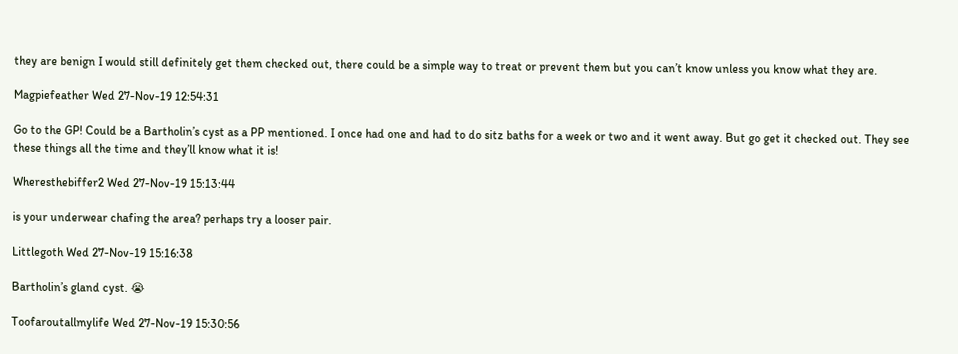they are benign I would still definitely get them checked out, there could be a simple way to treat or prevent them but you can’t know unless you know what they are.

Magpiefeather Wed 27-Nov-19 12:54:31

Go to the GP! Could be a Bartholin’s cyst as a PP mentioned. I once had one and had to do sitz baths for a week or two and it went away. But go get it checked out. They see these things all the time and they’ll know what it is!

Wheresthebiffer2 Wed 27-Nov-19 15:13:44

is your underwear chafing the area? perhaps try a looser pair.

Littlegoth Wed 27-Nov-19 15:16:38

Bartholin’s gland cyst. 😭

Toofaroutallmylife Wed 27-Nov-19 15:30:56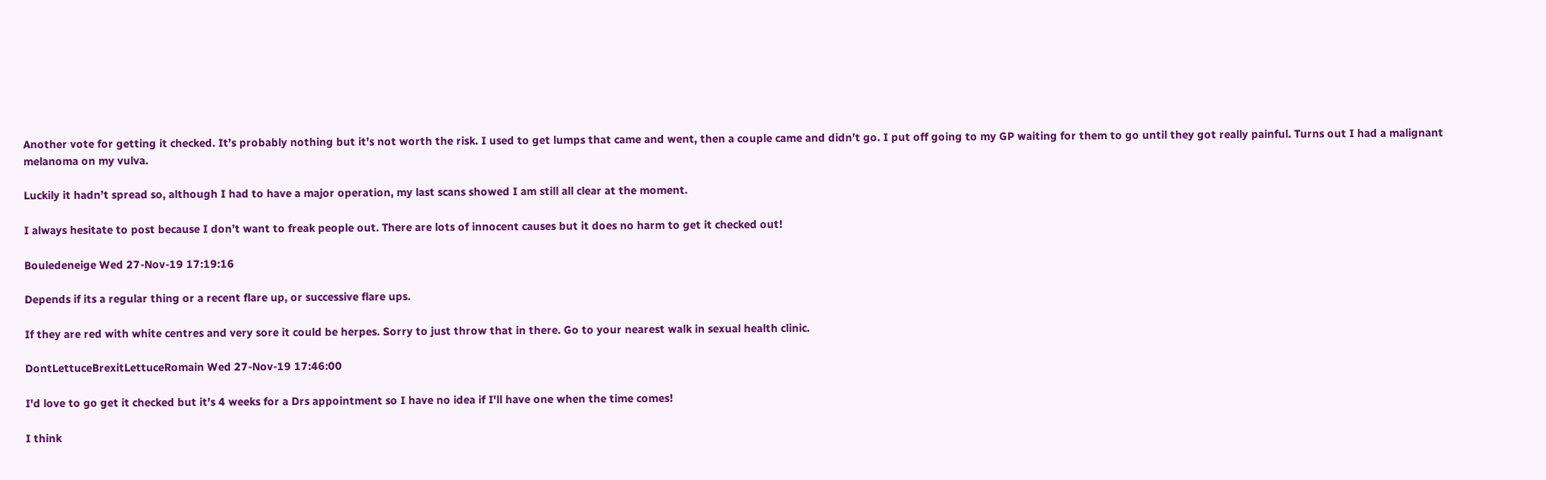Another vote for getting it checked. It’s probably nothing but it’s not worth the risk. I used to get lumps that came and went, then a couple came and didn’t go. I put off going to my GP waiting for them to go until they got really painful. Turns out I had a malignant melanoma on my vulva.

Luckily it hadn’t spread so, although I had to have a major operation, my last scans showed I am still all clear at the moment.

I always hesitate to post because I don’t want to freak people out. There are lots of innocent causes but it does no harm to get it checked out!

Bouledeneige Wed 27-Nov-19 17:19:16

Depends if its a regular thing or a recent flare up, or successive flare ups.

If they are red with white centres and very sore it could be herpes. Sorry to just throw that in there. Go to your nearest walk in sexual health clinic.

DontLettuceBrexitLettuceRomain Wed 27-Nov-19 17:46:00

I'd love to go get it checked but it's 4 weeks for a Drs appointment so I have no idea if I'll have one when the time comes!

I think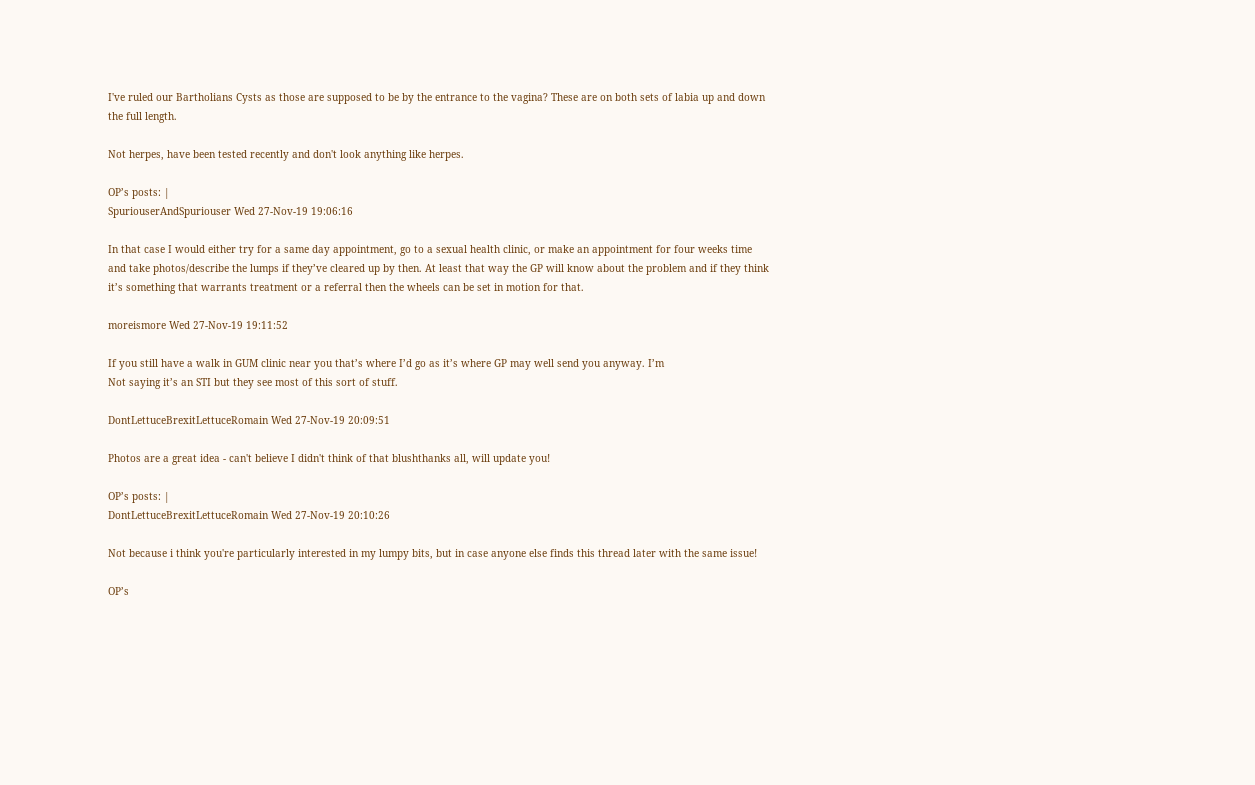I've ruled our Bartholians Cysts as those are supposed to be by the entrance to the vagina? These are on both sets of labia up and down the full length.

Not herpes, have been tested recently and don't look anything like herpes.

OP’s posts: |
SpuriouserAndSpuriouser Wed 27-Nov-19 19:06:16

In that case I would either try for a same day appointment, go to a sexual health clinic, or make an appointment for four weeks time and take photos/describe the lumps if they’ve cleared up by then. At least that way the GP will know about the problem and if they think it’s something that warrants treatment or a referral then the wheels can be set in motion for that.

moreismore Wed 27-Nov-19 19:11:52

If you still have a walk in GUM clinic near you that’s where I’d go as it’s where GP may well send you anyway. I’m
Not saying it’s an STI but they see most of this sort of stuff.

DontLettuceBrexitLettuceRomain Wed 27-Nov-19 20:09:51

Photos are a great idea - can't believe I didn't think of that blushthanks all, will update you!

OP’s posts: |
DontLettuceBrexitLettuceRomain Wed 27-Nov-19 20:10:26

Not because i think you're particularly interested in my lumpy bits, but in case anyone else finds this thread later with the same issue!

OP’s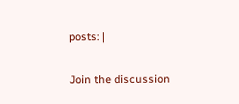posts: |

Join the discussion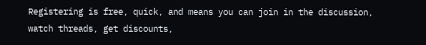Registering is free, quick, and means you can join in the discussion, watch threads, get discounts,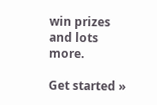win prizes and lots more.

Get started »